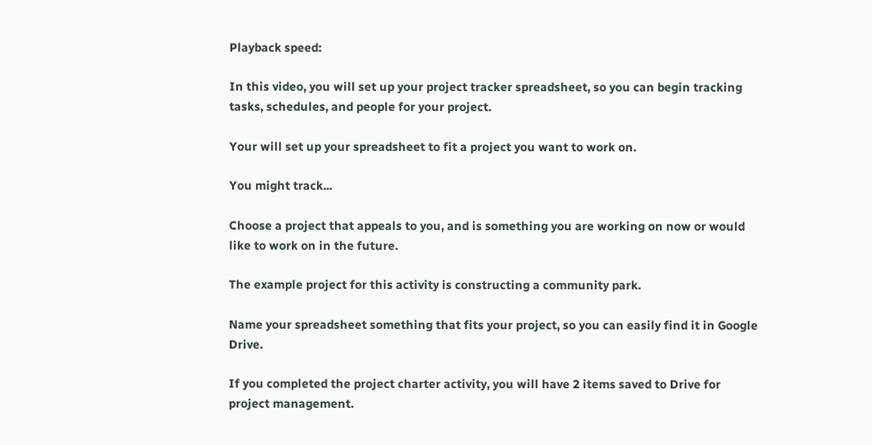Playback speed:

In this video, you will set up your project tracker spreadsheet, so you can begin tracking tasks, schedules, and people for your project.

Your will set up your spreadsheet to fit a project you want to work on.

You might track...

Choose a project that appeals to you, and is something you are working on now or would like to work on in the future.

The example project for this activity is constructing a community park.

Name your spreadsheet something that fits your project, so you can easily find it in Google Drive.

If you completed the project charter activity, you will have 2 items saved to Drive for project management.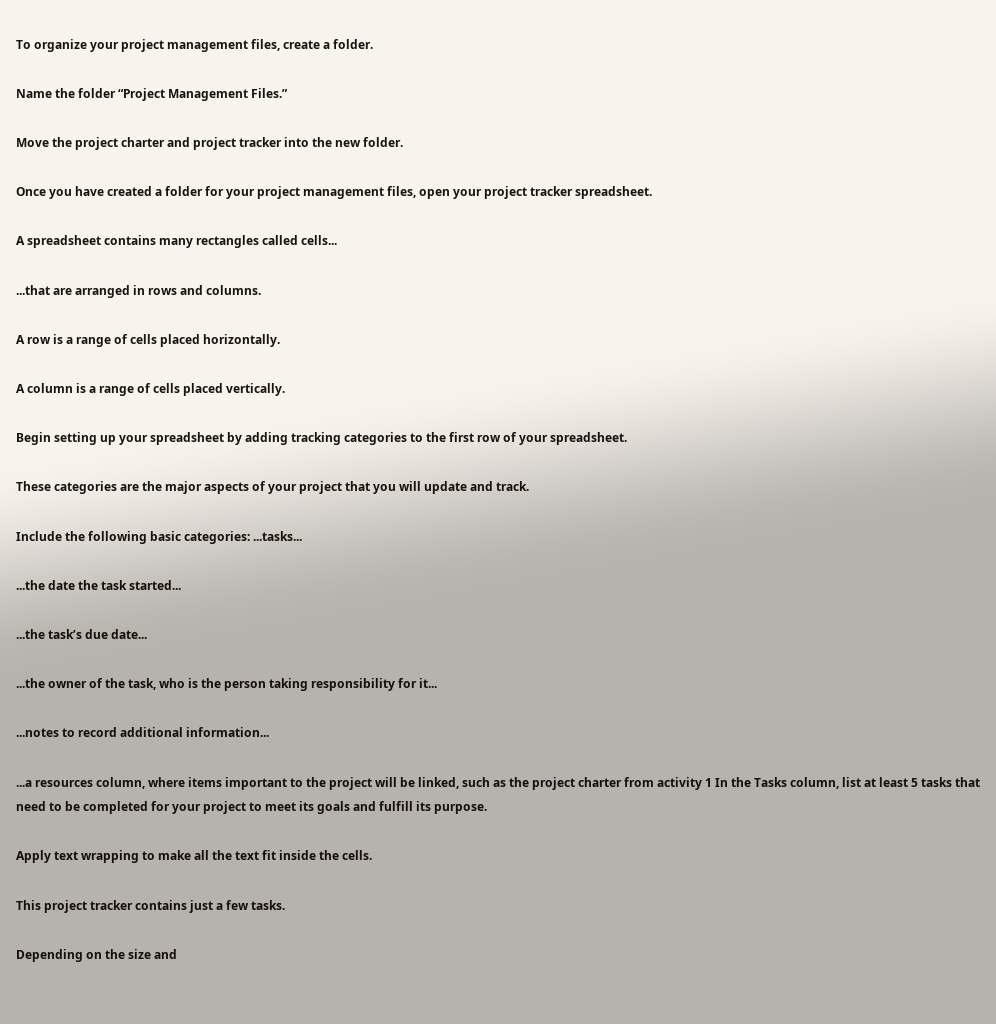To organize your project management files, create a folder.

Name the folder “Project Management Files.”

Move the project charter and project tracker into the new folder.

Once you have created a folder for your project management files, open your project tracker spreadsheet.

A spreadsheet contains many rectangles called cells...

...that are arranged in rows and columns.

A row is a range of cells placed horizontally.

A column is a range of cells placed vertically.

Begin setting up your spreadsheet by adding tracking categories to the first row of your spreadsheet.

These categories are the major aspects of your project that you will update and track.

Include the following basic categories: ...tasks...

...the date the task started...

...the task’s due date...

...the owner of the task, who is the person taking responsibility for it...

...notes to record additional information...

...a resources column, where items important to the project will be linked, such as the project charter from activity 1 In the Tasks column, list at least 5 tasks that need to be completed for your project to meet its goals and fulfill its purpose.

Apply text wrapping to make all the text fit inside the cells.

This project tracker contains just a few tasks.

Depending on the size and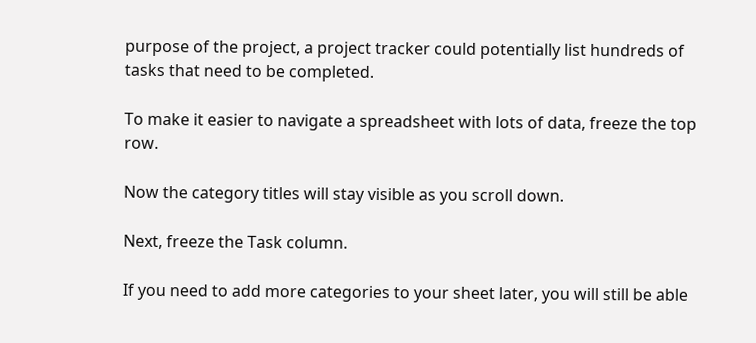purpose of the project, a project tracker could potentially list hundreds of tasks that need to be completed.

To make it easier to navigate a spreadsheet with lots of data, freeze the top row.

Now the category titles will stay visible as you scroll down.

Next, freeze the Task column.

If you need to add more categories to your sheet later, you will still be able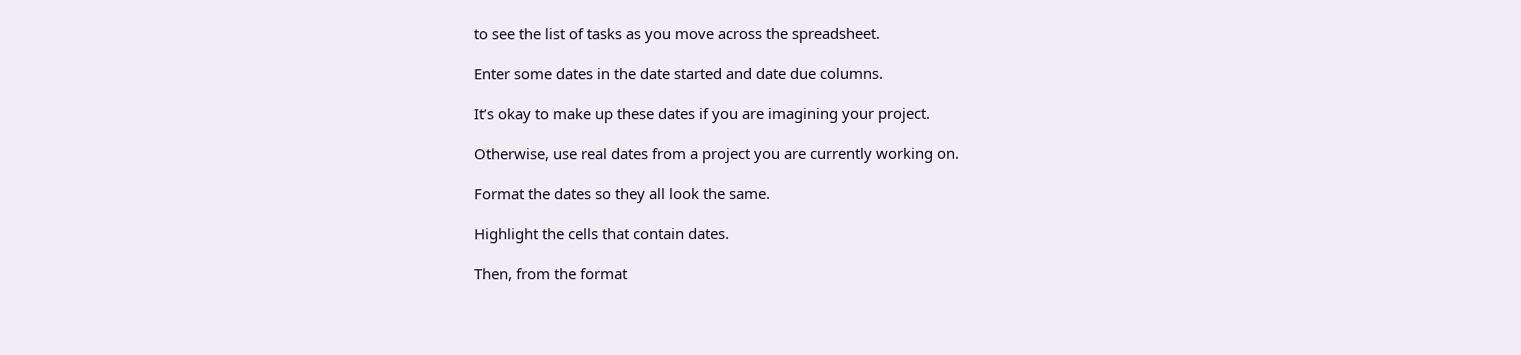to see the list of tasks as you move across the spreadsheet.

Enter some dates in the date started and date due columns.

It’s okay to make up these dates if you are imagining your project.

Otherwise, use real dates from a project you are currently working on.

Format the dates so they all look the same.

Highlight the cells that contain dates.

Then, from the format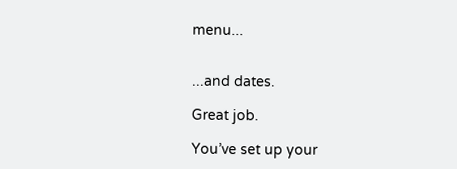menu...


...and dates.

Great job.

You’ve set up your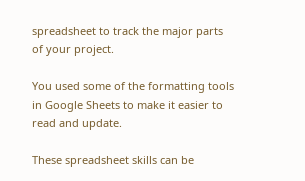spreadsheet to track the major parts of your project.

You used some of the formatting tools in Google Sheets to make it easier to read and update.

These spreadsheet skills can be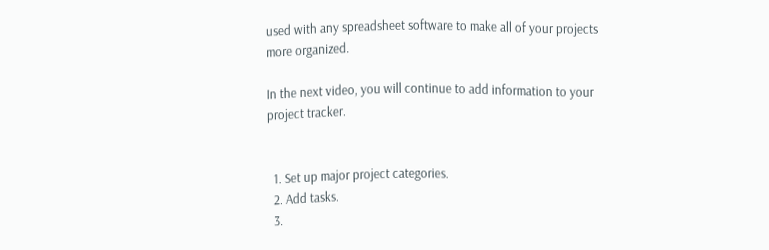used with any spreadsheet software to make all of your projects more organized.

In the next video, you will continue to add information to your project tracker.


  1. Set up major project categories.
  2. Add tasks.
  3.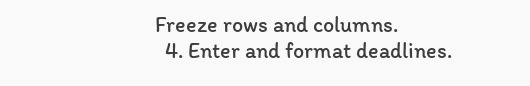Freeze rows and columns.
  4. Enter and format deadlines.